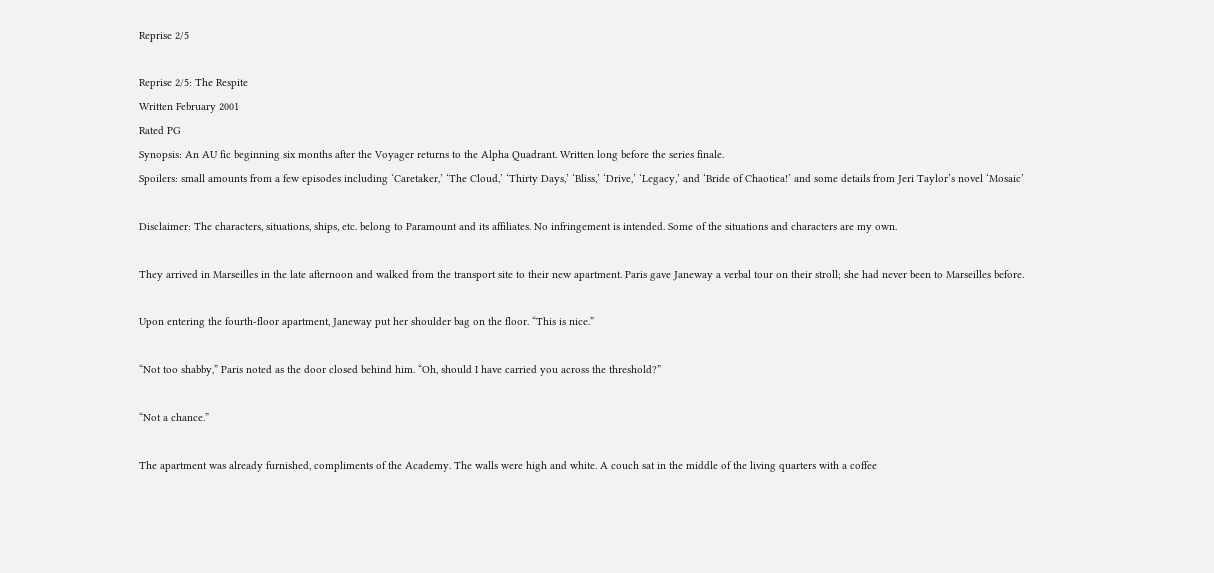Reprise 2/5

Reprise 2/5: The Respite
Written February 2001
Rated PG
Synopsis: An AU fic beginning six months after the Voyager returns to the Alpha Quadrant. Written long before the series finale.
Spoilers: small amounts from a few episodes including ‘Caretaker,’ ‘The Cloud,’ ‘Thirty Days,’ ‘Bliss,’ ‘Drive,’ ‘Legacy,’ and ‘Bride of Chaotica!’ and some details from Jeri Taylor’s novel ‘Mosaic’

Disclaimer: The characters, situations, ships, etc. belong to Paramount and its affiliates. No infringement is intended. Some of the situations and characters are my own.

They arrived in Marseilles in the late afternoon and walked from the transport site to their new apartment. Paris gave Janeway a verbal tour on their stroll; she had never been to Marseilles before.

Upon entering the fourth-floor apartment, Janeway put her shoulder bag on the floor. “This is nice.”

“Not too shabby,” Paris noted as the door closed behind him. “Oh, should I have carried you across the threshold?”

“Not a chance.”

The apartment was already furnished, compliments of the Academy. The walls were high and white. A couch sat in the middle of the living quarters with a coffee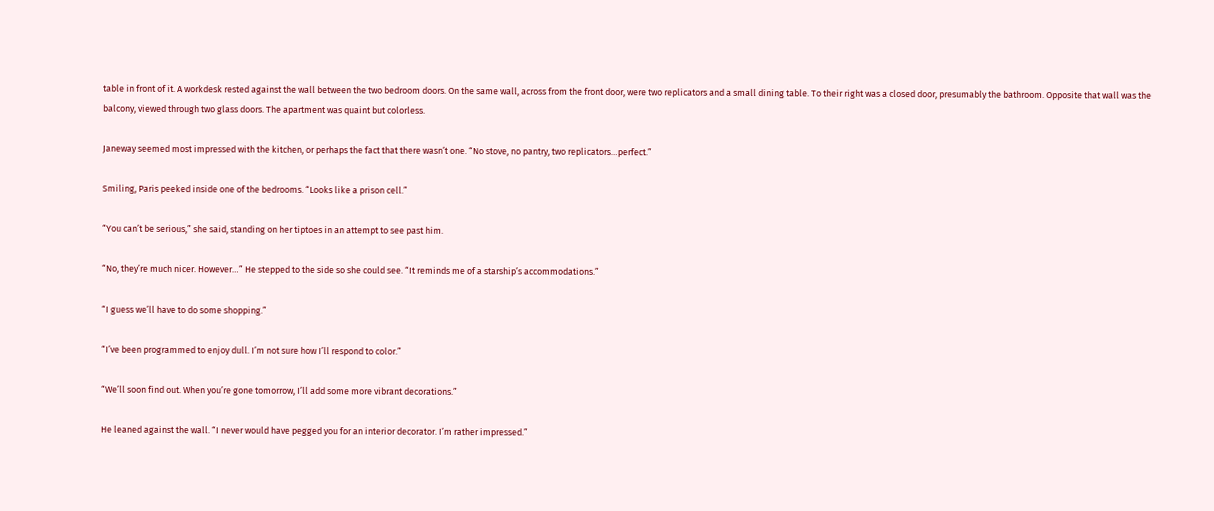table in front of it. A workdesk rested against the wall between the two bedroom doors. On the same wall, across from the front door, were two replicators and a small dining table. To their right was a closed door, presumably the bathroom. Opposite that wall was the balcony, viewed through two glass doors. The apartment was quaint but colorless.

Janeway seemed most impressed with the kitchen, or perhaps the fact that there wasn’t one. “No stove, no pantry, two replicators…perfect.”

Smiling, Paris peeked inside one of the bedrooms. “Looks like a prison cell.”

“You can’t be serious,” she said, standing on her tiptoes in an attempt to see past him.

“No, they’re much nicer. However…” He stepped to the side so she could see. “It reminds me of a starship’s accommodations.”

“I guess we’ll have to do some shopping.”

“I’ve been programmed to enjoy dull. I’m not sure how I’ll respond to color.”

“We’ll soon find out. When you’re gone tomorrow, I’ll add some more vibrant decorations.”

He leaned against the wall. “I never would have pegged you for an interior decorator. I’m rather impressed.”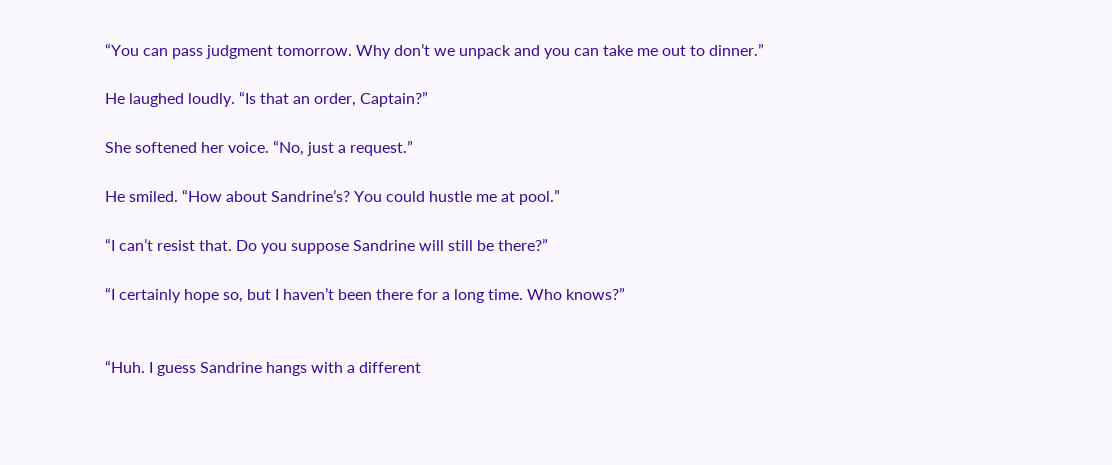“You can pass judgment tomorrow. Why don’t we unpack and you can take me out to dinner.”

He laughed loudly. “Is that an order, Captain?”

She softened her voice. “No, just a request.”

He smiled. “How about Sandrine’s? You could hustle me at pool.”

“I can’t resist that. Do you suppose Sandrine will still be there?”

“I certainly hope so, but I haven’t been there for a long time. Who knows?”


“Huh. I guess Sandrine hangs with a different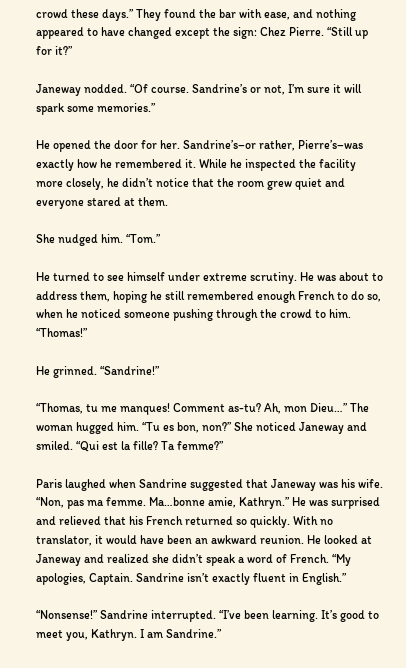crowd these days.” They found the bar with ease, and nothing appeared to have changed except the sign: Chez Pierre. “Still up for it?”

Janeway nodded. “Of course. Sandrine’s or not, I’m sure it will spark some memories.”

He opened the door for her. Sandrine’s–or rather, Pierre’s–was exactly how he remembered it. While he inspected the facility more closely, he didn’t notice that the room grew quiet and everyone stared at them.

She nudged him. “Tom.”

He turned to see himself under extreme scrutiny. He was about to address them, hoping he still remembered enough French to do so, when he noticed someone pushing through the crowd to him. “Thomas!”

He grinned. “Sandrine!”

“Thomas, tu me manques! Comment as-tu? Ah, mon Dieu…” The woman hugged him. “Tu es bon, non?” She noticed Janeway and smiled. “Qui est la fille? Ta femme?”

Paris laughed when Sandrine suggested that Janeway was his wife. “Non, pas ma femme. Ma…bonne amie, Kathryn.” He was surprised and relieved that his French returned so quickly. With no translator, it would have been an awkward reunion. He looked at Janeway and realized she didn’t speak a word of French. “My apologies, Captain. Sandrine isn’t exactly fluent in English.”

“Nonsense!” Sandrine interrupted. “I’ve been learning. It’s good to meet you, Kathryn. I am Sandrine.”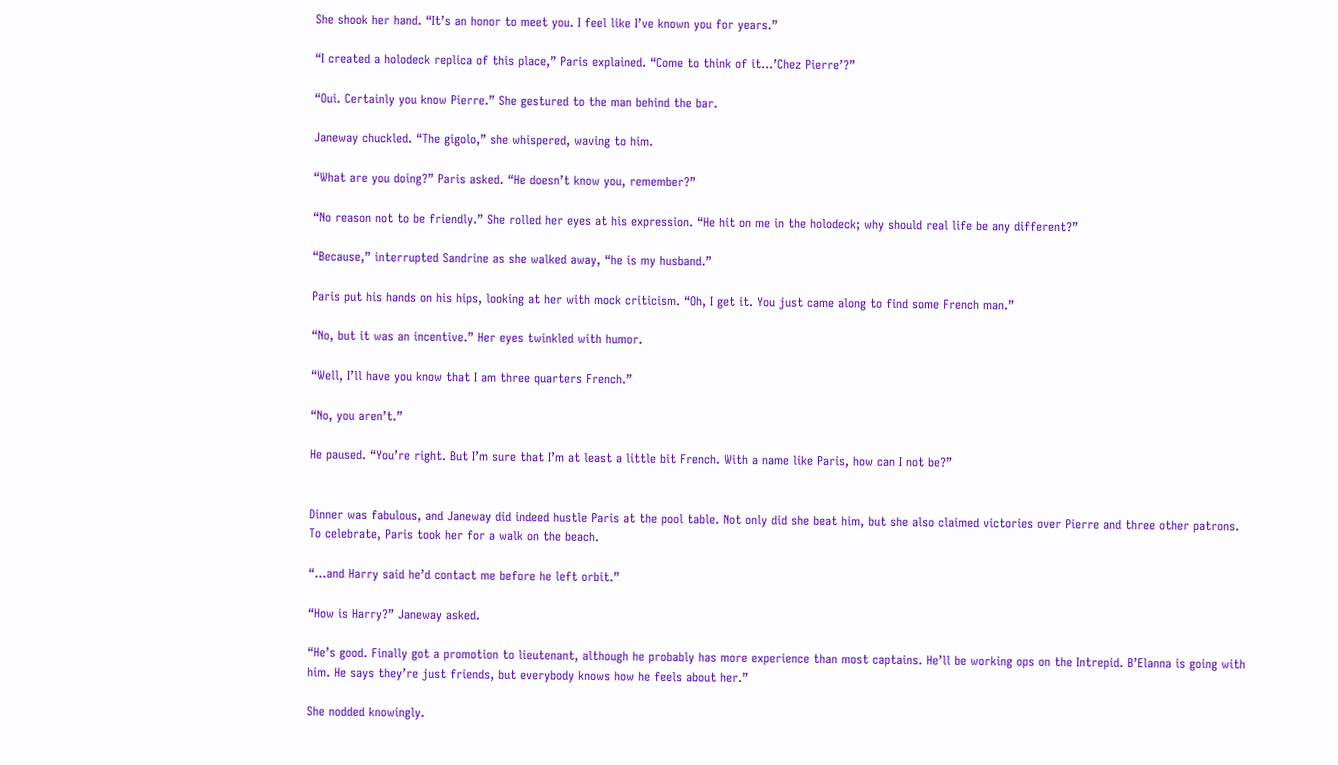She shook her hand. “It’s an honor to meet you. I feel like I’ve known you for years.”

“I created a holodeck replica of this place,” Paris explained. “Come to think of it…’Chez Pierre’?”

“Oui. Certainly you know Pierre.” She gestured to the man behind the bar.

Janeway chuckled. “The gigolo,” she whispered, waving to him.

“What are you doing?” Paris asked. “He doesn’t know you, remember?”

“No reason not to be friendly.” She rolled her eyes at his expression. “He hit on me in the holodeck; why should real life be any different?”

“Because,” interrupted Sandrine as she walked away, “he is my husband.”

Paris put his hands on his hips, looking at her with mock criticism. “Oh, I get it. You just came along to find some French man.”

“No, but it was an incentive.” Her eyes twinkled with humor.

“Well, I’ll have you know that I am three quarters French.”

“No, you aren’t.”

He paused. “You’re right. But I’m sure that I’m at least a little bit French. With a name like Paris, how can I not be?”


Dinner was fabulous, and Janeway did indeed hustle Paris at the pool table. Not only did she beat him, but she also claimed victories over Pierre and three other patrons. To celebrate, Paris took her for a walk on the beach.

“…and Harry said he’d contact me before he left orbit.”

“How is Harry?” Janeway asked.

“He’s good. Finally got a promotion to lieutenant, although he probably has more experience than most captains. He’ll be working ops on the Intrepid. B’Elanna is going with him. He says they’re just friends, but everybody knows how he feels about her.”

She nodded knowingly.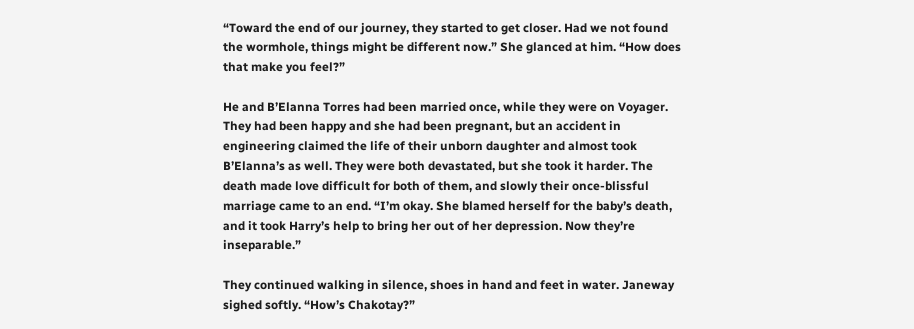“Toward the end of our journey, they started to get closer. Had we not found the wormhole, things might be different now.” She glanced at him. “How does that make you feel?”

He and B’Elanna Torres had been married once, while they were on Voyager. They had been happy and she had been pregnant, but an accident in engineering claimed the life of their unborn daughter and almost took B’Elanna’s as well. They were both devastated, but she took it harder. The death made love difficult for both of them, and slowly their once-blissful marriage came to an end. “I’m okay. She blamed herself for the baby’s death, and it took Harry’s help to bring her out of her depression. Now they’re inseparable.”

They continued walking in silence, shoes in hand and feet in water. Janeway sighed softly. “How’s Chakotay?”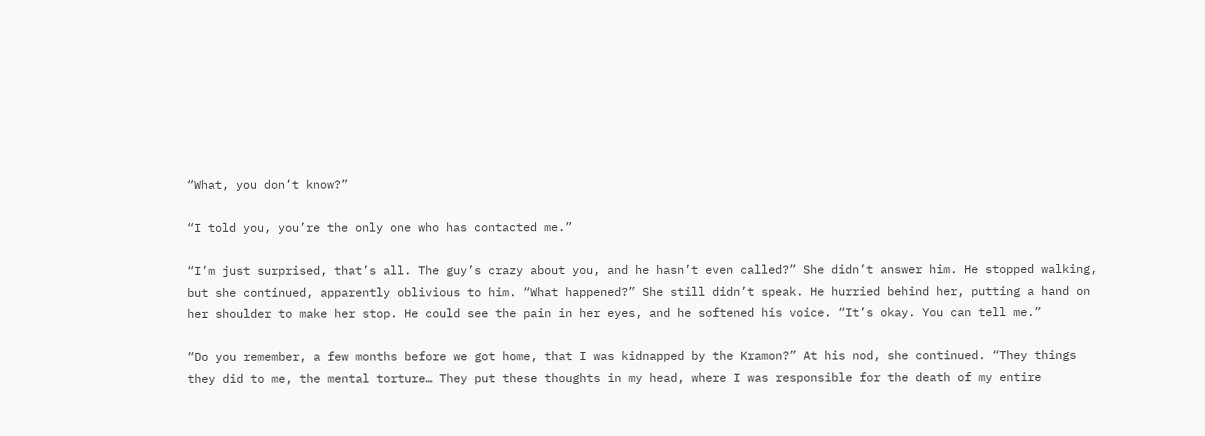“What, you don’t know?”

“I told you, you’re the only one who has contacted me.”

“I’m just surprised, that’s all. The guy’s crazy about you, and he hasn’t even called?” She didn’t answer him. He stopped walking, but she continued, apparently oblivious to him. “What happened?” She still didn’t speak. He hurried behind her, putting a hand on her shoulder to make her stop. He could see the pain in her eyes, and he softened his voice. “It’s okay. You can tell me.”

“Do you remember, a few months before we got home, that I was kidnapped by the Kramon?” At his nod, she continued. “They things they did to me, the mental torture… They put these thoughts in my head, where I was responsible for the death of my entire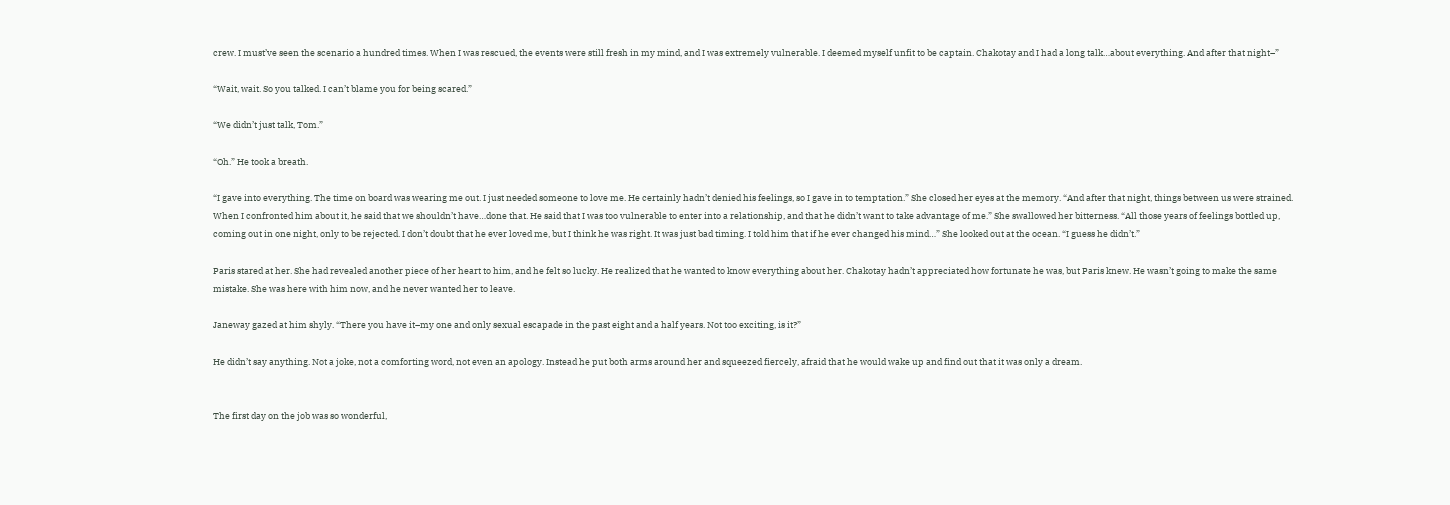crew. I must’ve seen the scenario a hundred times. When I was rescued, the events were still fresh in my mind, and I was extremely vulnerable. I deemed myself unfit to be captain. Chakotay and I had a long talk…about everything. And after that night–”

“Wait, wait. So you talked. I can’t blame you for being scared.”

“We didn’t just talk, Tom.”

“Oh.” He took a breath.

“I gave into everything. The time on board was wearing me out. I just needed someone to love me. He certainly hadn’t denied his feelings, so I gave in to temptation.” She closed her eyes at the memory. “And after that night, things between us were strained. When I confronted him about it, he said that we shouldn’t have…done that. He said that I was too vulnerable to enter into a relationship, and that he didn’t want to take advantage of me.” She swallowed her bitterness. “All those years of feelings bottled up, coming out in one night, only to be rejected. I don’t doubt that he ever loved me, but I think he was right. It was just bad timing. I told him that if he ever changed his mind…” She looked out at the ocean. “I guess he didn’t.”

Paris stared at her. She had revealed another piece of her heart to him, and he felt so lucky. He realized that he wanted to know everything about her. Chakotay hadn’t appreciated how fortunate he was, but Paris knew. He wasn’t going to make the same mistake. She was here with him now, and he never wanted her to leave.

Janeway gazed at him shyly. “There you have it–my one and only sexual escapade in the past eight and a half years. Not too exciting, is it?”

He didn’t say anything. Not a joke, not a comforting word, not even an apology. Instead he put both arms around her and squeezed fiercely, afraid that he would wake up and find out that it was only a dream.


The first day on the job was so wonderful,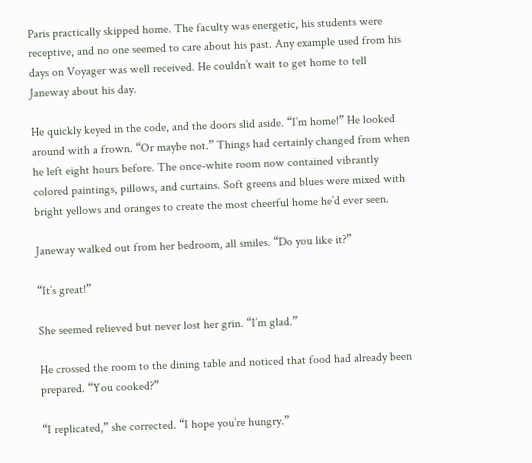Paris practically skipped home. The faculty was energetic, his students were receptive, and no one seemed to care about his past. Any example used from his days on Voyager was well received. He couldn’t wait to get home to tell Janeway about his day.

He quickly keyed in the code, and the doors slid aside. “I’m home!” He looked around with a frown. “Or maybe not.” Things had certainly changed from when he left eight hours before. The once-white room now contained vibrantly colored paintings, pillows, and curtains. Soft greens and blues were mixed with bright yellows and oranges to create the most cheerful home he’d ever seen.

Janeway walked out from her bedroom, all smiles. “Do you like it?”

“It’s great!”

She seemed relieved but never lost her grin. “I’m glad.”

He crossed the room to the dining table and noticed that food had already been prepared. “You cooked?”

“I replicated,” she corrected. “I hope you’re hungry.”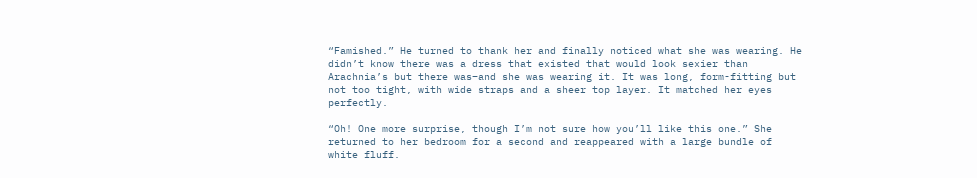“Famished.” He turned to thank her and finally noticed what she was wearing. He didn’t know there was a dress that existed that would look sexier than Arachnia’s but there was–and she was wearing it. It was long, form-fitting but not too tight, with wide straps and a sheer top layer. It matched her eyes perfectly.

“Oh! One more surprise, though I’m not sure how you’ll like this one.” She returned to her bedroom for a second and reappeared with a large bundle of white fluff.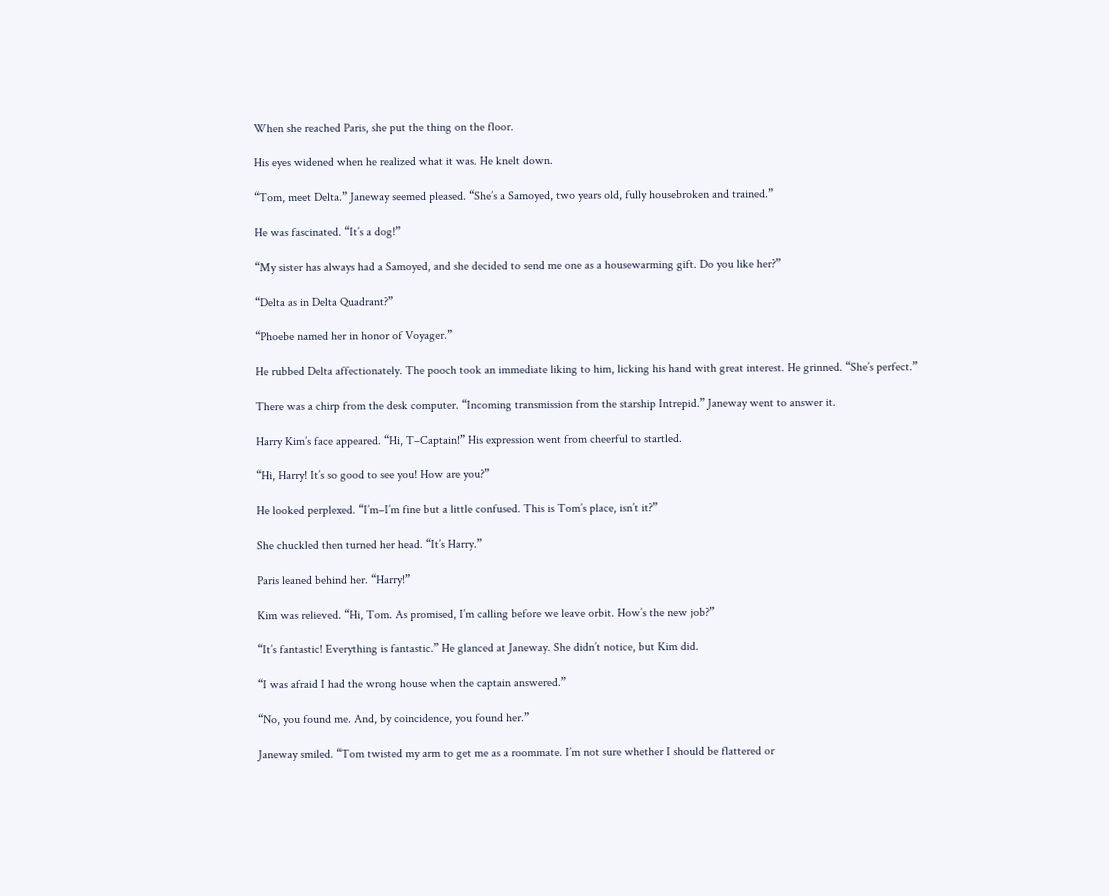When she reached Paris, she put the thing on the floor.

His eyes widened when he realized what it was. He knelt down.

“Tom, meet Delta.” Janeway seemed pleased. “She’s a Samoyed, two years old, fully housebroken and trained.”

He was fascinated. “It’s a dog!”

“My sister has always had a Samoyed, and she decided to send me one as a housewarming gift. Do you like her?”

“Delta as in Delta Quadrant?”

“Phoebe named her in honor of Voyager.”

He rubbed Delta affectionately. The pooch took an immediate liking to him, licking his hand with great interest. He grinned. “She’s perfect.”

There was a chirp from the desk computer. “Incoming transmission from the starship Intrepid.” Janeway went to answer it.

Harry Kim’s face appeared. “Hi, T–Captain!” His expression went from cheerful to startled.

“Hi, Harry! It’s so good to see you! How are you?”

He looked perplexed. “I’m–I’m fine but a little confused. This is Tom’s place, isn’t it?”

She chuckled then turned her head. “It’s Harry.”

Paris leaned behind her. “Harry!”

Kim was relieved. “Hi, Tom. As promised, I’m calling before we leave orbit. How’s the new job?”

“It’s fantastic! Everything is fantastic.” He glanced at Janeway. She didn’t notice, but Kim did.

“I was afraid I had the wrong house when the captain answered.”

“No, you found me. And, by coincidence, you found her.”

Janeway smiled. “Tom twisted my arm to get me as a roommate. I’m not sure whether I should be flattered or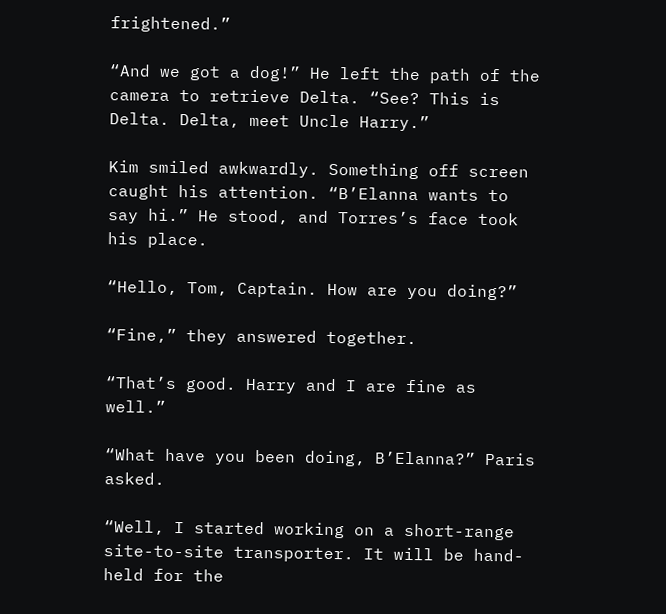frightened.”

“And we got a dog!” He left the path of the camera to retrieve Delta. “See? This is Delta. Delta, meet Uncle Harry.”

Kim smiled awkwardly. Something off screen caught his attention. “B’Elanna wants to say hi.” He stood, and Torres’s face took his place.

“Hello, Tom, Captain. How are you doing?”

“Fine,” they answered together.

“That’s good. Harry and I are fine as well.”

“What have you been doing, B’Elanna?” Paris asked.

“Well, I started working on a short-range site-to-site transporter. It will be hand-held for the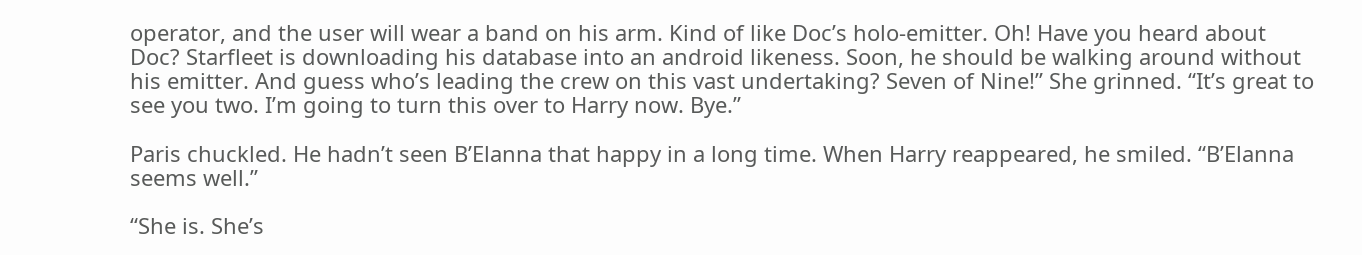operator, and the user will wear a band on his arm. Kind of like Doc’s holo-emitter. Oh! Have you heard about Doc? Starfleet is downloading his database into an android likeness. Soon, he should be walking around without his emitter. And guess who’s leading the crew on this vast undertaking? Seven of Nine!” She grinned. “It’s great to see you two. I’m going to turn this over to Harry now. Bye.”

Paris chuckled. He hadn’t seen B’Elanna that happy in a long time. When Harry reappeared, he smiled. “B’Elanna seems well.”

“She is. She’s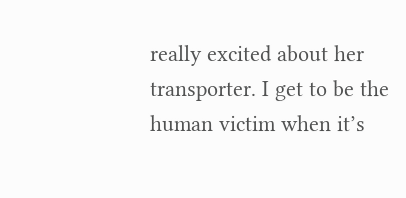really excited about her transporter. I get to be the human victim when it’s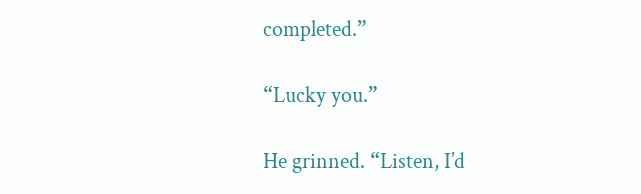completed.”

“Lucky you.”

He grinned. “Listen, I’d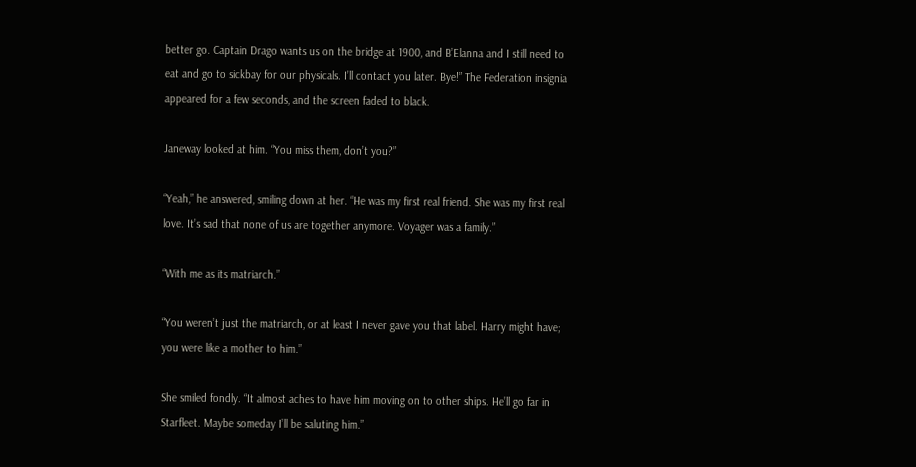better go. Captain Drago wants us on the bridge at 1900, and B’Elanna and I still need to eat and go to sickbay for our physicals. I’ll contact you later. Bye!” The Federation insignia appeared for a few seconds, and the screen faded to black.

Janeway looked at him. “You miss them, don’t you?”

“Yeah,” he answered, smiling down at her. “He was my first real friend. She was my first real love. It’s sad that none of us are together anymore. Voyager was a family.”

“With me as its matriarch.”

“You weren’t just the matriarch, or at least I never gave you that label. Harry might have; you were like a mother to him.”

She smiled fondly. “It almost aches to have him moving on to other ships. He’ll go far in Starfleet. Maybe someday I’ll be saluting him.”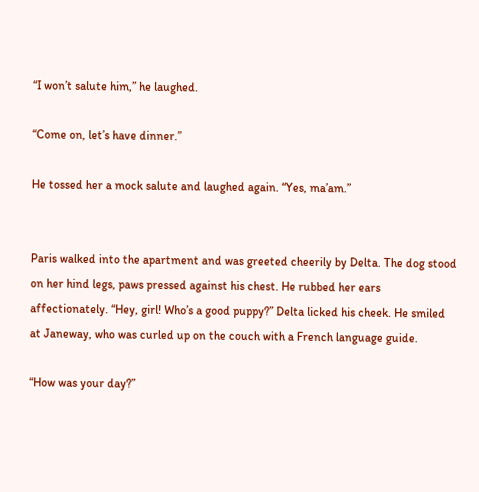“I won’t salute him,” he laughed.

“Come on, let’s have dinner.”

He tossed her a mock salute and laughed again. “Yes, ma’am.”


Paris walked into the apartment and was greeted cheerily by Delta. The dog stood on her hind legs, paws pressed against his chest. He rubbed her ears affectionately. “Hey, girl! Who’s a good puppy?” Delta licked his cheek. He smiled at Janeway, who was curled up on the couch with a French language guide.

“How was your day?”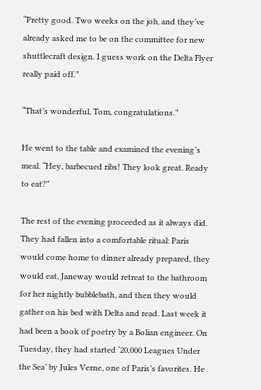“Pretty good. Two weeks on the job, and they’ve already asked me to be on the committee for new shuttlecraft design. I guess work on the Delta Flyer really paid off.”

“That’s wonderful, Tom, congratulations.”

He went to the table and examined the evening’s meal. “Hey, barbecued ribs! They look great. Ready to eat?”

The rest of the evening proceeded as it always did. They had fallen into a comfortable ritual: Paris would come home to dinner already prepared, they would eat, Janeway would retreat to the bathroom for her nightly bubblebath, and then they would gather on his bed with Delta and read. Last week it had been a book of poetry by a Bolian engineer. On Tuesday, they had started ‘20,000 Leagues Under the Sea’ by Jules Verne, one of Paris’s favorites. He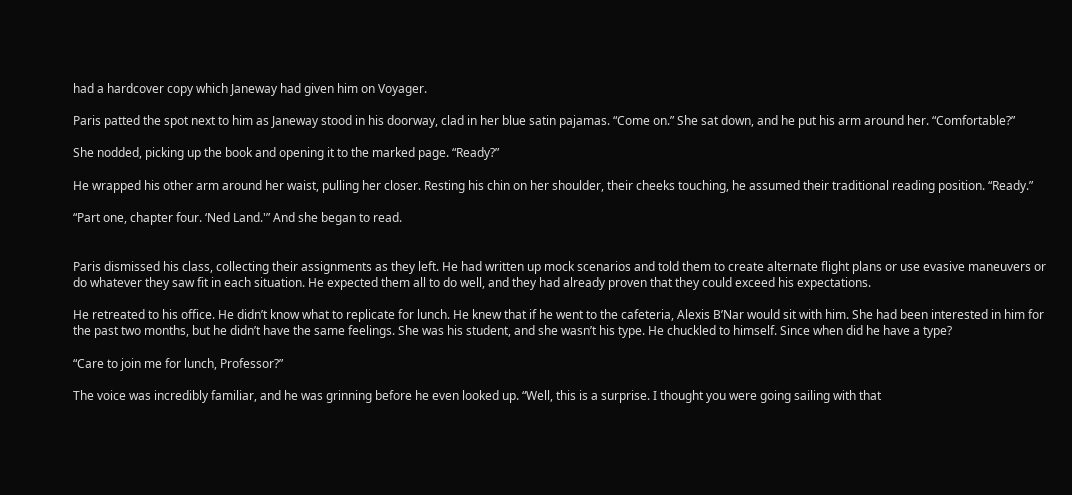had a hardcover copy which Janeway had given him on Voyager.

Paris patted the spot next to him as Janeway stood in his doorway, clad in her blue satin pajamas. “Come on.” She sat down, and he put his arm around her. “Comfortable?”

She nodded, picking up the book and opening it to the marked page. “Ready?”

He wrapped his other arm around her waist, pulling her closer. Resting his chin on her shoulder, their cheeks touching, he assumed their traditional reading position. “Ready.”

“Part one, chapter four. ‘Ned Land.'” And she began to read.


Paris dismissed his class, collecting their assignments as they left. He had written up mock scenarios and told them to create alternate flight plans or use evasive maneuvers or do whatever they saw fit in each situation. He expected them all to do well, and they had already proven that they could exceed his expectations.

He retreated to his office. He didn’t know what to replicate for lunch. He knew that if he went to the cafeteria, Alexis B’Nar would sit with him. She had been interested in him for the past two months, but he didn’t have the same feelings. She was his student, and she wasn’t his type. He chuckled to himself. Since when did he have a type?

“Care to join me for lunch, Professor?”

The voice was incredibly familiar, and he was grinning before he even looked up. “Well, this is a surprise. I thought you were going sailing with that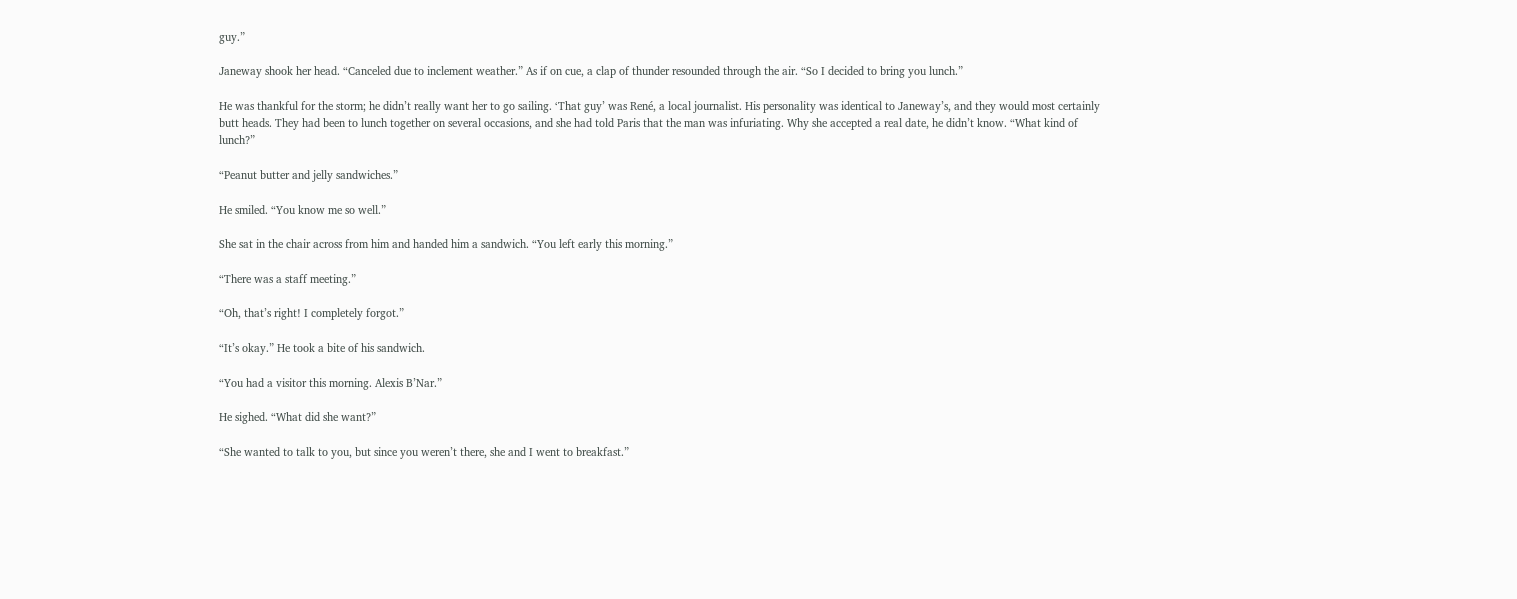guy.”

Janeway shook her head. “Canceled due to inclement weather.” As if on cue, a clap of thunder resounded through the air. “So I decided to bring you lunch.”

He was thankful for the storm; he didn’t really want her to go sailing. ‘That guy’ was René, a local journalist. His personality was identical to Janeway’s, and they would most certainly butt heads. They had been to lunch together on several occasions, and she had told Paris that the man was infuriating. Why she accepted a real date, he didn’t know. “What kind of lunch?”

“Peanut butter and jelly sandwiches.”

He smiled. “You know me so well.”

She sat in the chair across from him and handed him a sandwich. “You left early this morning.”

“There was a staff meeting.”

“Oh, that’s right! I completely forgot.”

“It’s okay.” He took a bite of his sandwich.

“You had a visitor this morning. Alexis B’Nar.”

He sighed. “What did she want?”

“She wanted to talk to you, but since you weren’t there, she and I went to breakfast.”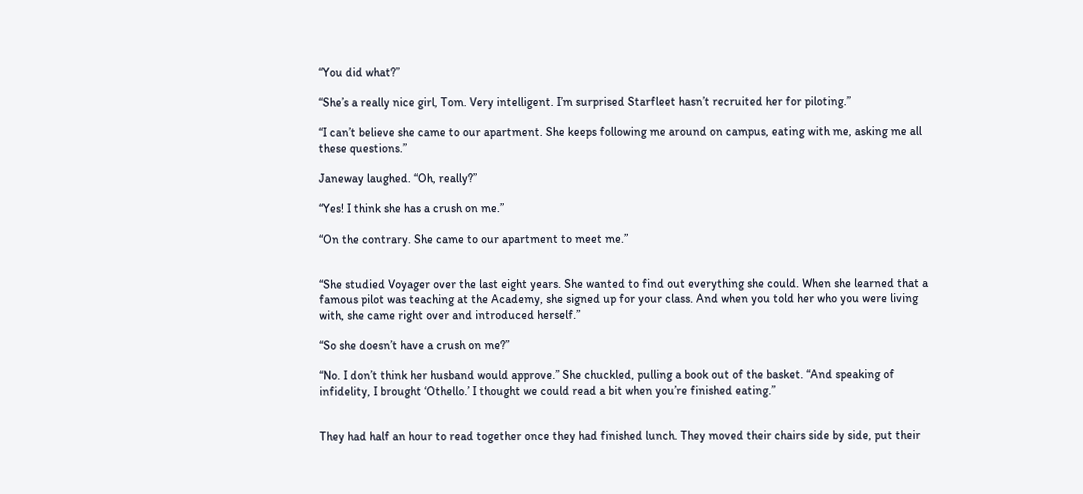“You did what?”

“She’s a really nice girl, Tom. Very intelligent. I’m surprised Starfleet hasn’t recruited her for piloting.”

“I can’t believe she came to our apartment. She keeps following me around on campus, eating with me, asking me all these questions.”

Janeway laughed. “Oh, really?”

“Yes! I think she has a crush on me.”

“On the contrary. She came to our apartment to meet me.”


“She studied Voyager over the last eight years. She wanted to find out everything she could. When she learned that a famous pilot was teaching at the Academy, she signed up for your class. And when you told her who you were living with, she came right over and introduced herself.”

“So she doesn’t have a crush on me?”

“No. I don’t think her husband would approve.” She chuckled, pulling a book out of the basket. “And speaking of infidelity, I brought ‘Othello.’ I thought we could read a bit when you’re finished eating.”


They had half an hour to read together once they had finished lunch. They moved their chairs side by side, put their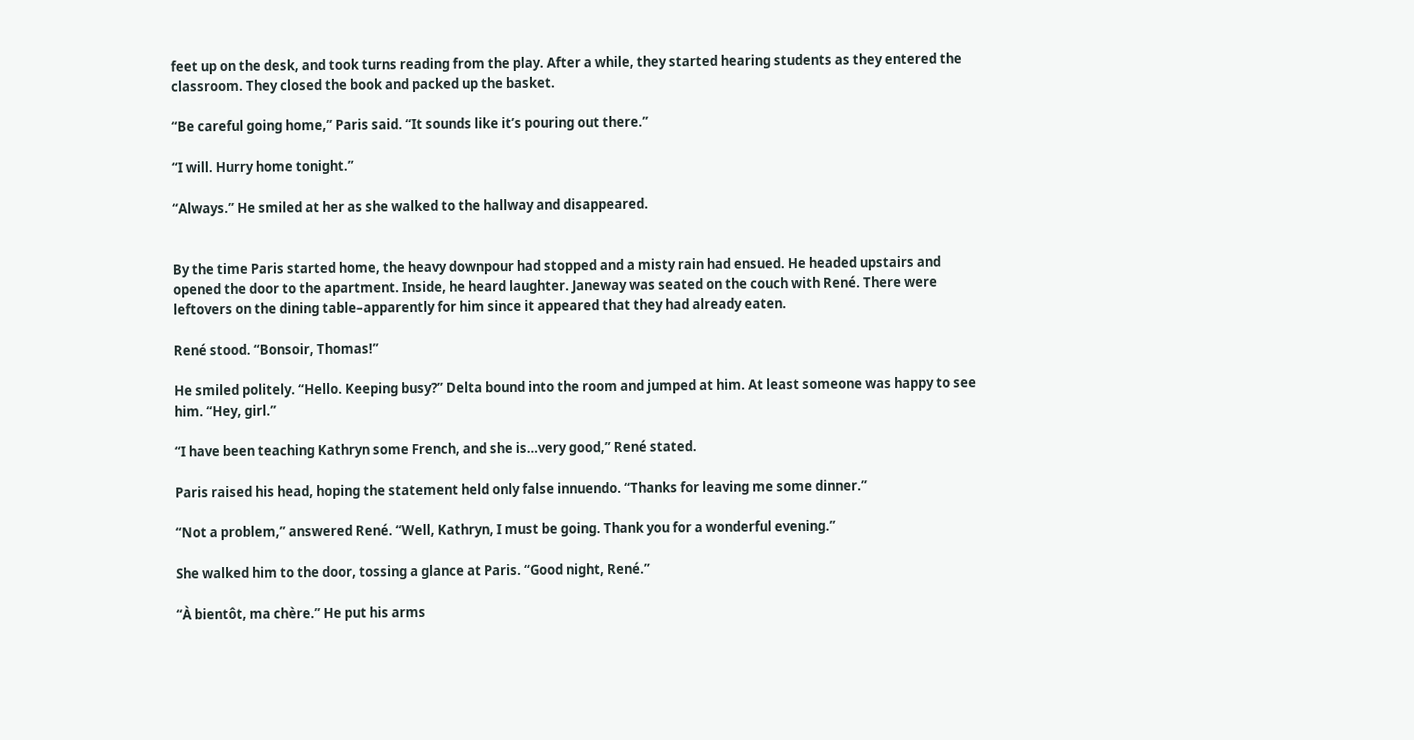feet up on the desk, and took turns reading from the play. After a while, they started hearing students as they entered the classroom. They closed the book and packed up the basket.

“Be careful going home,” Paris said. “It sounds like it’s pouring out there.”

“I will. Hurry home tonight.”

“Always.” He smiled at her as she walked to the hallway and disappeared.


By the time Paris started home, the heavy downpour had stopped and a misty rain had ensued. He headed upstairs and opened the door to the apartment. Inside, he heard laughter. Janeway was seated on the couch with René. There were leftovers on the dining table–apparently for him since it appeared that they had already eaten.

René stood. “Bonsoir, Thomas!”

He smiled politely. “Hello. Keeping busy?” Delta bound into the room and jumped at him. At least someone was happy to see him. “Hey, girl.”

“I have been teaching Kathryn some French, and she is…very good,” René stated.

Paris raised his head, hoping the statement held only false innuendo. “Thanks for leaving me some dinner.”

“Not a problem,” answered René. “Well, Kathryn, I must be going. Thank you for a wonderful evening.”

She walked him to the door, tossing a glance at Paris. “Good night, René.”

“À bientôt, ma chère.” He put his arms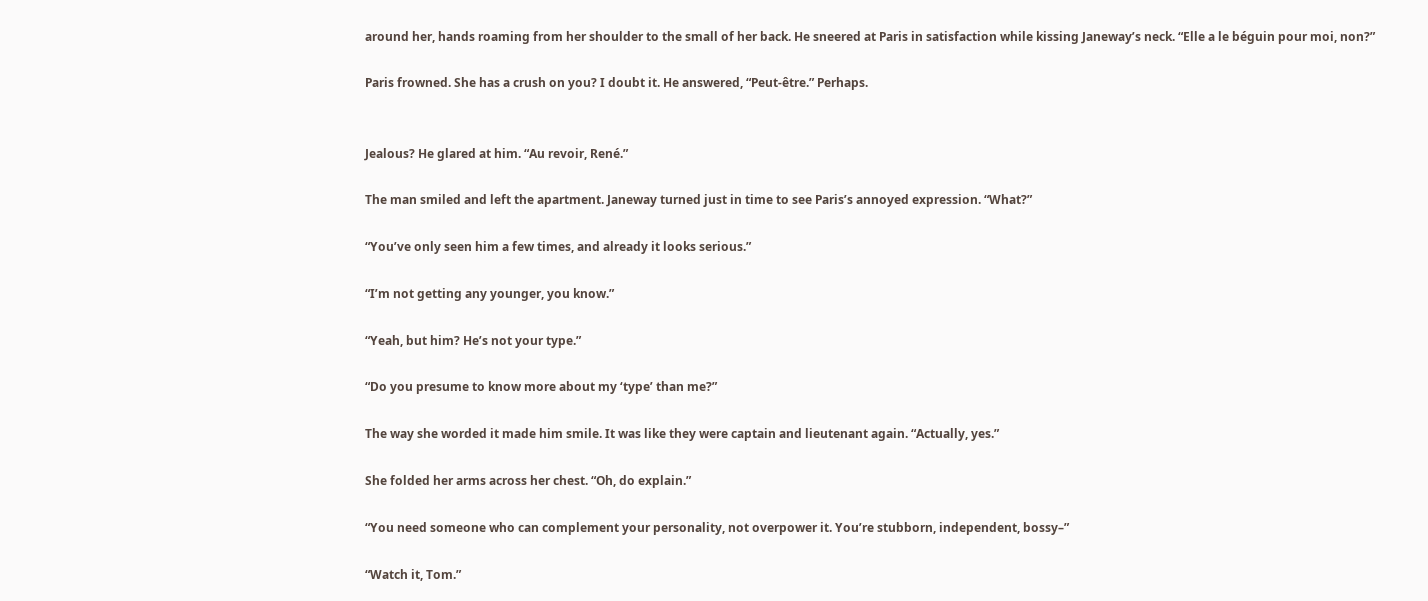around her, hands roaming from her shoulder to the small of her back. He sneered at Paris in satisfaction while kissing Janeway’s neck. “Elle a le béguin pour moi, non?”

Paris frowned. She has a crush on you? I doubt it. He answered, “Peut-être.” Perhaps.


Jealous? He glared at him. “Au revoir, René.”

The man smiled and left the apartment. Janeway turned just in time to see Paris’s annoyed expression. “What?”

“You’ve only seen him a few times, and already it looks serious.”

“I’m not getting any younger, you know.”

“Yeah, but him? He’s not your type.”

“Do you presume to know more about my ‘type’ than me?”

The way she worded it made him smile. It was like they were captain and lieutenant again. “Actually, yes.”

She folded her arms across her chest. “Oh, do explain.”

“You need someone who can complement your personality, not overpower it. You’re stubborn, independent, bossy–”

“Watch it, Tom.”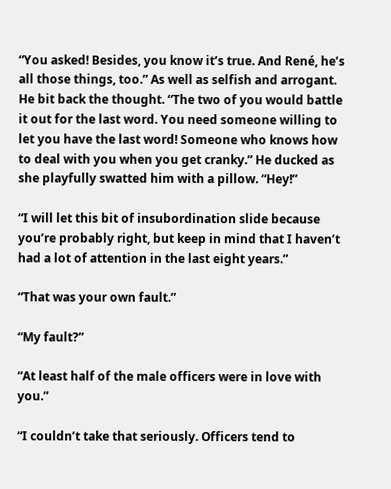“You asked! Besides, you know it’s true. And René, he’s all those things, too.” As well as selfish and arrogant. He bit back the thought. “The two of you would battle it out for the last word. You need someone willing to let you have the last word! Someone who knows how to deal with you when you get cranky.” He ducked as she playfully swatted him with a pillow. “Hey!”

“I will let this bit of insubordination slide because you’re probably right, but keep in mind that I haven’t had a lot of attention in the last eight years.”

“That was your own fault.”

“My fault?”

“At least half of the male officers were in love with you.”

“I couldn’t take that seriously. Officers tend to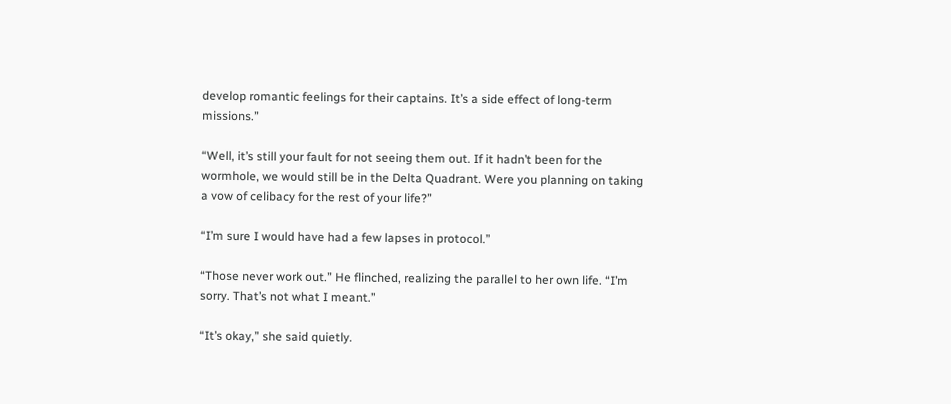develop romantic feelings for their captains. It’s a side effect of long-term missions.”

“Well, it’s still your fault for not seeing them out. If it hadn’t been for the wormhole, we would still be in the Delta Quadrant. Were you planning on taking a vow of celibacy for the rest of your life?”

“I’m sure I would have had a few lapses in protocol.”

“Those never work out.” He flinched, realizing the parallel to her own life. “I’m sorry. That’s not what I meant.”

“It’s okay,” she said quietly.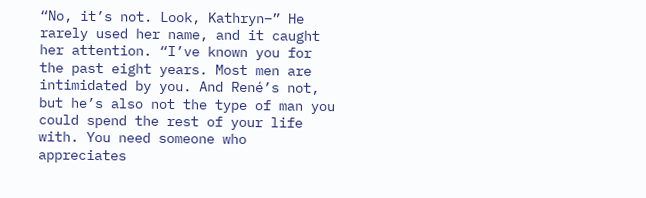“No, it’s not. Look, Kathryn–” He rarely used her name, and it caught her attention. “I’ve known you for the past eight years. Most men are intimidated by you. And René’s not, but he’s also not the type of man you could spend the rest of your life with. You need someone who appreciates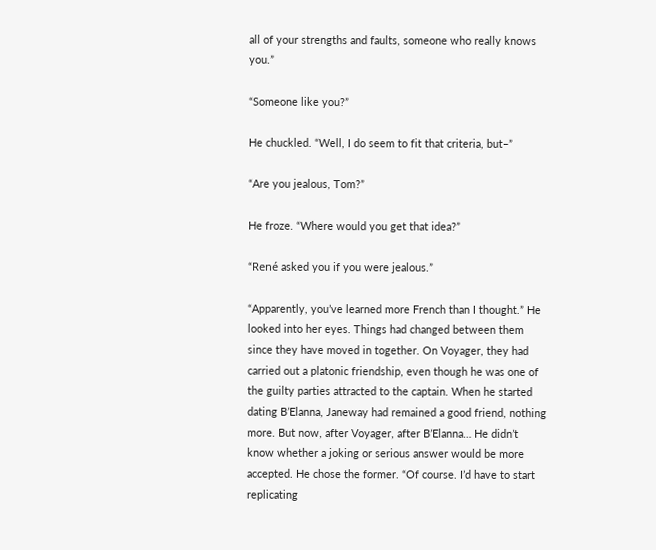all of your strengths and faults, someone who really knows you.”

“Someone like you?”

He chuckled. “Well, I do seem to fit that criteria, but–”

“Are you jealous, Tom?”

He froze. “Where would you get that idea?”

“René asked you if you were jealous.”

“Apparently, you’ve learned more French than I thought.” He looked into her eyes. Things had changed between them since they have moved in together. On Voyager, they had carried out a platonic friendship, even though he was one of the guilty parties attracted to the captain. When he started dating B’Elanna, Janeway had remained a good friend, nothing more. But now, after Voyager, after B’Elanna… He didn’t know whether a joking or serious answer would be more accepted. He chose the former. “Of course. I’d have to start replicating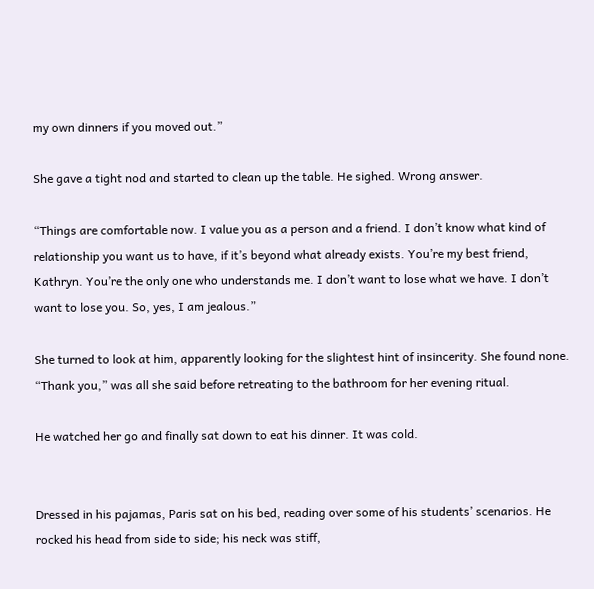my own dinners if you moved out.”

She gave a tight nod and started to clean up the table. He sighed. Wrong answer.

“Things are comfortable now. I value you as a person and a friend. I don’t know what kind of relationship you want us to have, if it’s beyond what already exists. You’re my best friend, Kathryn. You’re the only one who understands me. I don’t want to lose what we have. I don’t want to lose you. So, yes, I am jealous.”

She turned to look at him, apparently looking for the slightest hint of insincerity. She found none. “Thank you,” was all she said before retreating to the bathroom for her evening ritual.

He watched her go and finally sat down to eat his dinner. It was cold.


Dressed in his pajamas, Paris sat on his bed, reading over some of his students’ scenarios. He rocked his head from side to side; his neck was stiff,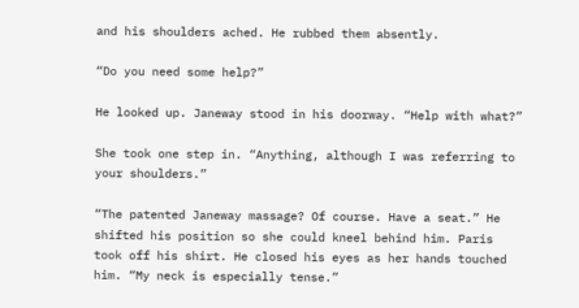and his shoulders ached. He rubbed them absently.

“Do you need some help?”

He looked up. Janeway stood in his doorway. “Help with what?”

She took one step in. “Anything, although I was referring to your shoulders.”

“The patented Janeway massage? Of course. Have a seat.” He shifted his position so she could kneel behind him. Paris took off his shirt. He closed his eyes as her hands touched him. “My neck is especially tense.”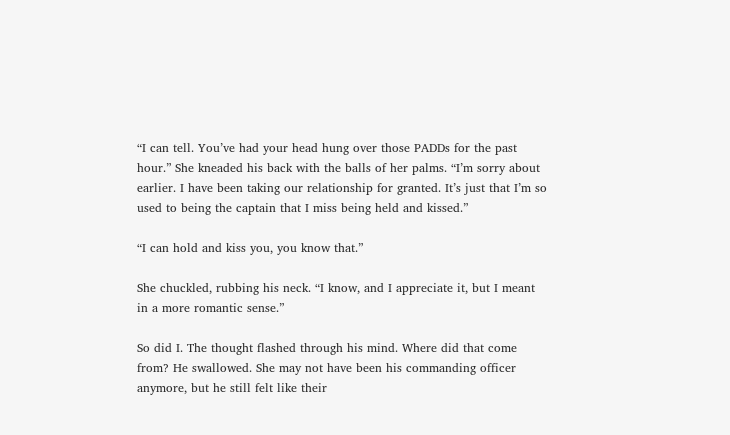“I can tell. You’ve had your head hung over those PADDs for the past hour.” She kneaded his back with the balls of her palms. “I’m sorry about earlier. I have been taking our relationship for granted. It’s just that I’m so used to being the captain that I miss being held and kissed.”

“I can hold and kiss you, you know that.”

She chuckled, rubbing his neck. “I know, and I appreciate it, but I meant in a more romantic sense.”

So did I. The thought flashed through his mind. Where did that come from? He swallowed. She may not have been his commanding officer anymore, but he still felt like their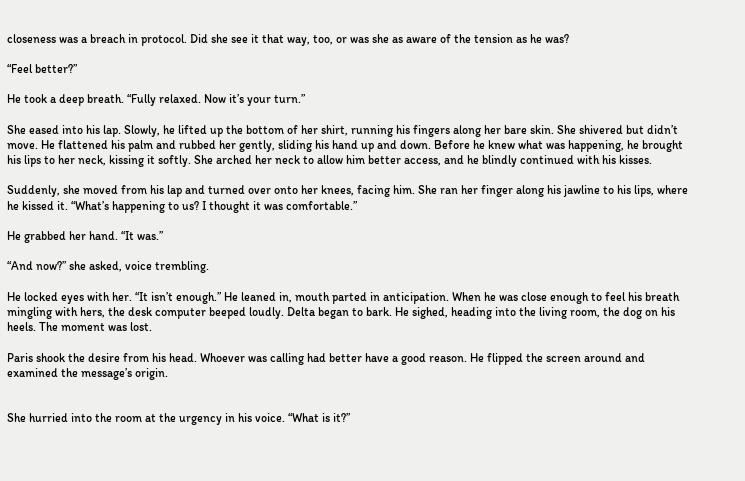closeness was a breach in protocol. Did she see it that way, too, or was she as aware of the tension as he was?

“Feel better?”

He took a deep breath. “Fully relaxed. Now it’s your turn.”

She eased into his lap. Slowly, he lifted up the bottom of her shirt, running his fingers along her bare skin. She shivered but didn’t move. He flattened his palm and rubbed her gently, sliding his hand up and down. Before he knew what was happening, he brought his lips to her neck, kissing it softly. She arched her neck to allow him better access, and he blindly continued with his kisses.

Suddenly, she moved from his lap and turned over onto her knees, facing him. She ran her finger along his jawline to his lips, where he kissed it. “What’s happening to us? I thought it was comfortable.”

He grabbed her hand. “It was.”

“And now?” she asked, voice trembling.

He locked eyes with her. “It isn’t enough.” He leaned in, mouth parted in anticipation. When he was close enough to feel his breath mingling with hers, the desk computer beeped loudly. Delta began to bark. He sighed, heading into the living room, the dog on his heels. The moment was lost.

Paris shook the desire from his head. Whoever was calling had better have a good reason. He flipped the screen around and examined the message’s origin.


She hurried into the room at the urgency in his voice. “What is it?”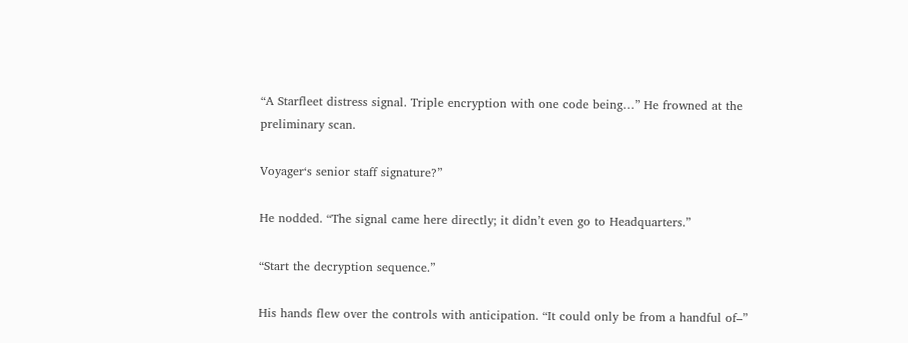“A Starfleet distress signal. Triple encryption with one code being…” He frowned at the preliminary scan.

Voyager‘s senior staff signature?”

He nodded. “The signal came here directly; it didn’t even go to Headquarters.”

“Start the decryption sequence.”

His hands flew over the controls with anticipation. “It could only be from a handful of–”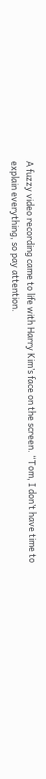A fuzzy video recording came to life with Harry Kim’s face on the screen. “Tom, I don’t have time to explain everything, so pay attention.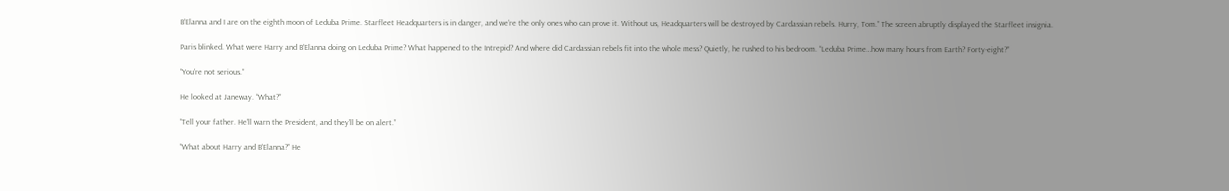B’Elanna and I are on the eighth moon of Leduba Prime. Starfleet Headquarters is in danger, and we’re the only ones who can prove it. Without us, Headquarters will be destroyed by Cardassian rebels. Hurry, Tom.” The screen abruptly displayed the Starfleet insignia.

Paris blinked. What were Harry and B’Elanna doing on Leduba Prime? What happened to the Intrepid? And where did Cardassian rebels fit into the whole mess? Quietly, he rushed to his bedroom. “Leduba Prime…how many hours from Earth? Forty-eight?”

“You’re not serious.”

He looked at Janeway. “What?”

“Tell your father. He’ll warn the President, and they’ll be on alert.”

“What about Harry and B’Elanna?” He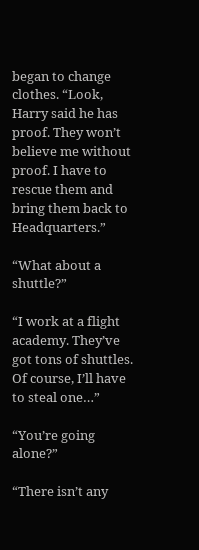began to change clothes. “Look, Harry said he has proof. They won’t believe me without proof. I have to rescue them and bring them back to Headquarters.”

“What about a shuttle?”

“I work at a flight academy. They’ve got tons of shuttles. Of course, I’ll have to steal one…”

“You’re going alone?”

“There isn’t any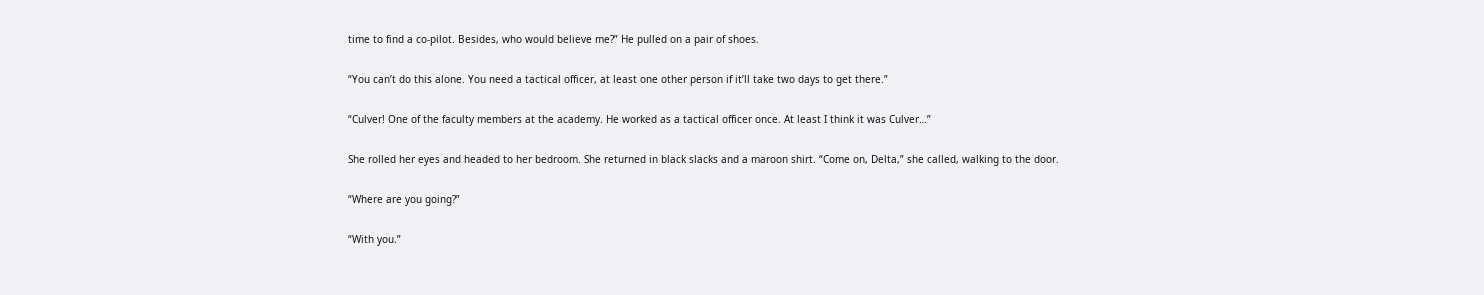time to find a co-pilot. Besides, who would believe me?” He pulled on a pair of shoes.

“You can’t do this alone. You need a tactical officer, at least one other person if it’ll take two days to get there.”

“Culver! One of the faculty members at the academy. He worked as a tactical officer once. At least I think it was Culver…”

She rolled her eyes and headed to her bedroom. She returned in black slacks and a maroon shirt. “Come on, Delta,” she called, walking to the door.

“Where are you going?”

“With you.”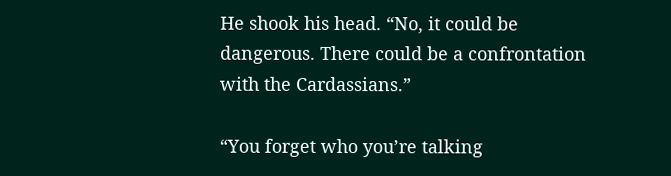He shook his head. “No, it could be dangerous. There could be a confrontation with the Cardassians.”

“You forget who you’re talking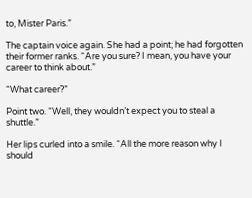to, Mister Paris.”

The captain voice again. She had a point; he had forgotten their former ranks. “Are you sure? I mean, you have your career to think about.”

“What career?”

Point two. “Well, they wouldn’t expect you to steal a shuttle.”

Her lips curled into a smile. “All the more reason why I should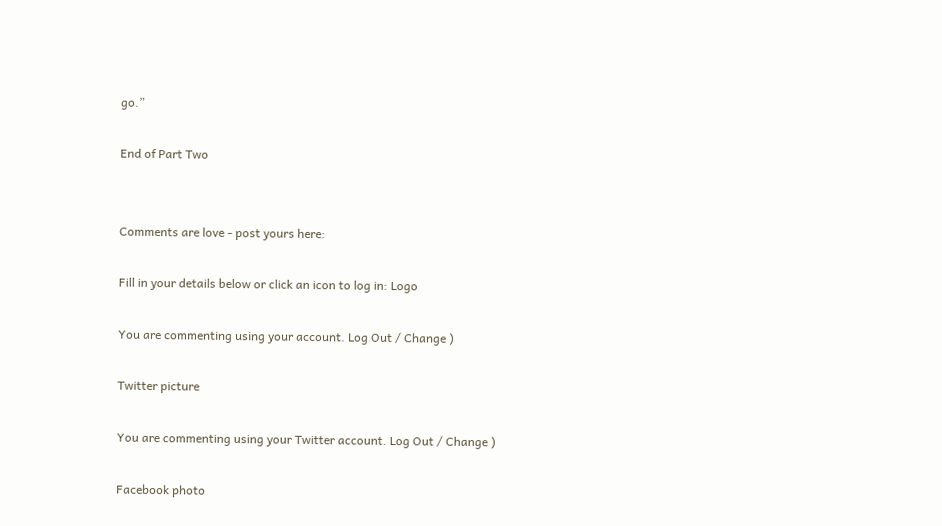go.”

End of Part Two


Comments are love - post yours here:

Fill in your details below or click an icon to log in: Logo

You are commenting using your account. Log Out / Change )

Twitter picture

You are commenting using your Twitter account. Log Out / Change )

Facebook photo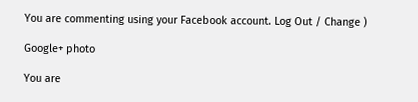You are commenting using your Facebook account. Log Out / Change )

Google+ photo

You are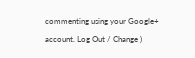commenting using your Google+ account. Log Out / Change )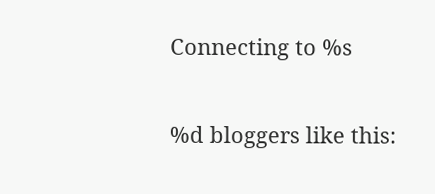Connecting to %s

%d bloggers like this: